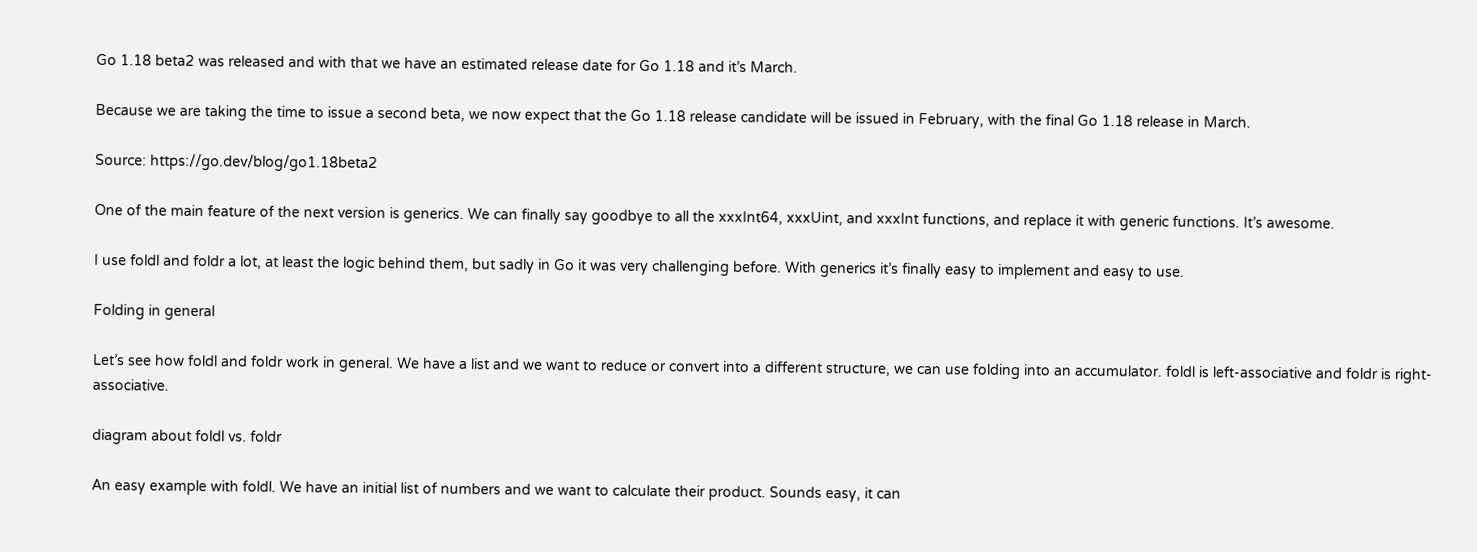Go 1.18 beta2 was released and with that we have an estimated release date for Go 1.18 and it’s March.

Because we are taking the time to issue a second beta, we now expect that the Go 1.18 release candidate will be issued in February, with the final Go 1.18 release in March.

Source: https://go.dev/blog/go1.18beta2

One of the main feature of the next version is generics. We can finally say goodbye to all the xxxInt64, xxxUint, and xxxInt functions, and replace it with generic functions. It’s awesome.

I use foldl and foldr a lot, at least the logic behind them, but sadly in Go it was very challenging before. With generics it’s finally easy to implement and easy to use.

Folding in general

Let’s see how foldl and foldr work in general. We have a list and we want to reduce or convert into a different structure, we can use folding into an accumulator. foldl is left-associative and foldr is right-associative.

diagram about foldl vs. foldr

An easy example with foldl. We have an initial list of numbers and we want to calculate their product. Sounds easy, it can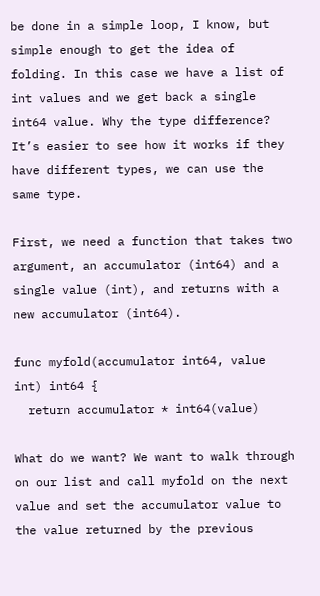be done in a simple loop, I know, but simple enough to get the idea of folding. In this case we have a list of int values and we get back a single int64 value. Why the type difference? It’s easier to see how it works if they have different types, we can use the same type.

First, we need a function that takes two argument, an accumulator (int64) and a single value (int), and returns with a new accumulator (int64).

func myfold(accumulator int64, value int) int64 {
  return accumulator * int64(value)

What do we want? We want to walk through on our list and call myfold on the next value and set the accumulator value to the value returned by the previous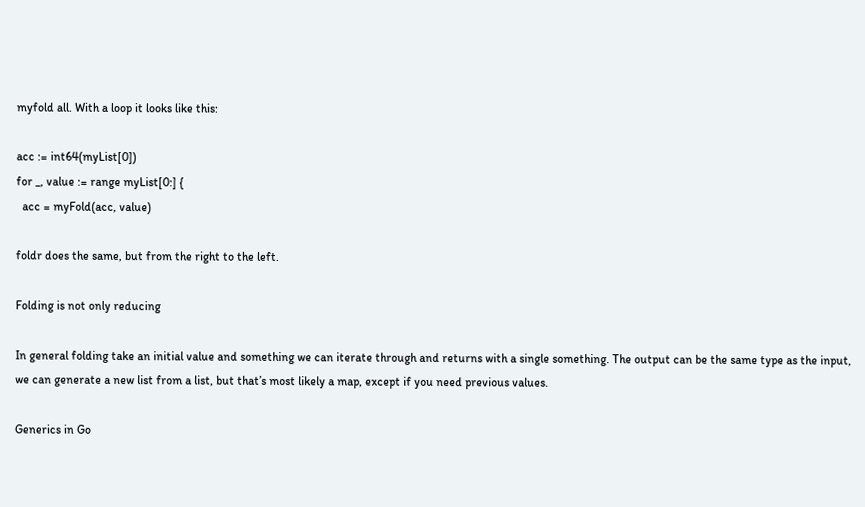myfold all. With a loop it looks like this:

acc := int64(myList[0])
for _, value := range myList[0:] {
  acc = myFold(acc, value)

foldr does the same, but from the right to the left.

Folding is not only reducing

In general folding take an initial value and something we can iterate through and returns with a single something. The output can be the same type as the input, we can generate a new list from a list, but that’s most likely a map, except if you need previous values.

Generics in Go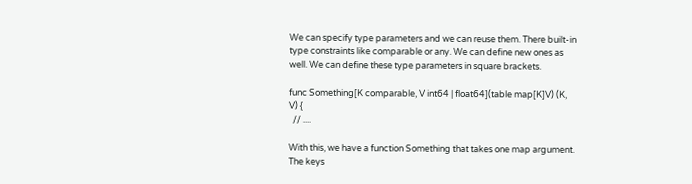We can specify type parameters and we can reuse them. There built-in type constraints like comparable or any. We can define new ones as well. We can define these type parameters in square brackets.

func Something[K comparable, V int64 | float64](table map[K]V) (K, V) {
  // ....

With this, we have a function Something that takes one map argument. The keys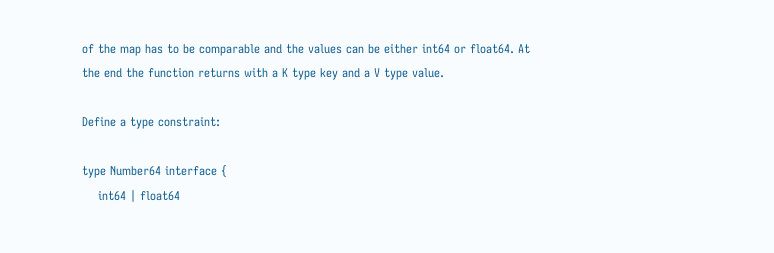of the map has to be comparable and the values can be either int64 or float64. At the end the function returns with a K type key and a V type value.

Define a type constraint:

type Number64 interface {
    int64 | float64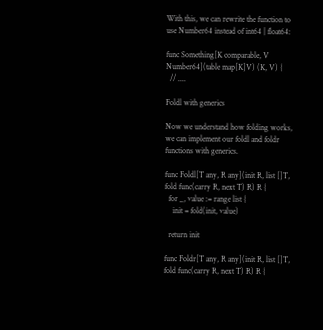With this, we can rewrite the function to use Number64 instead of int64 | float64:

func Something[K comparable, V Number64](table map[K]V) (K, V) {
  // ....

Foldl with generics

Now we understand how folding works, we can implement our foldl and foldr functions with generics.

func Foldl[T any, R any](init R, list []T, fold func(carry R, next T) R) R {
  for _, value := range list {
    init = fold(init, value)

  return init

func Foldr[T any, R any](init R, list []T, fold func(carry R, next T) R) R {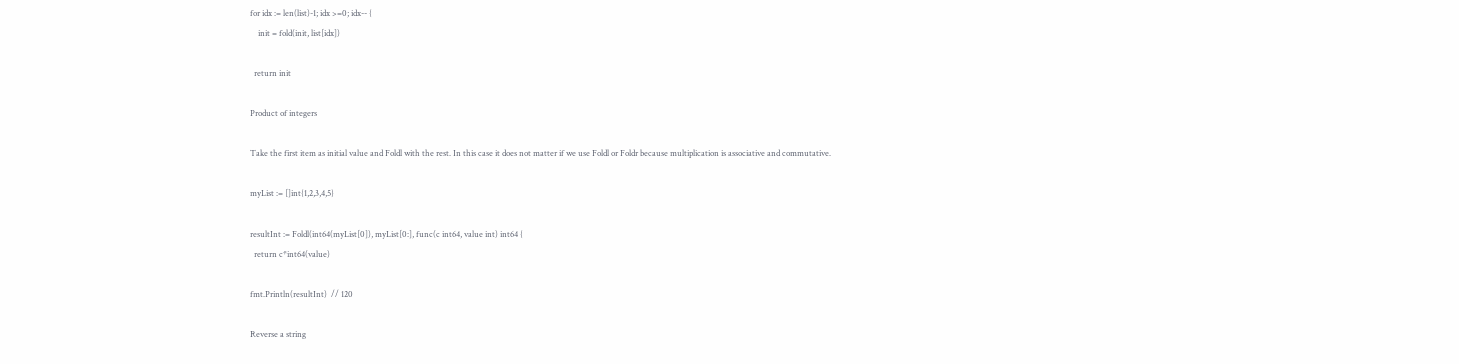for idx := len(list)-1; idx >=0; idx-- {
    init = fold(init, list[idx])

  return init

Product of integers

Take the first item as initial value and Foldl with the rest. In this case it does not matter if we use Foldl or Foldr because multiplication is associative and commutative.

myList := []int{1,2,3,4,5}

resultInt := Foldl(int64(myList[0]), myList[0:], func(c int64, value int) int64 {
  return c*int64(value)

fmt.Println(resultInt)  // 120

Reverse a string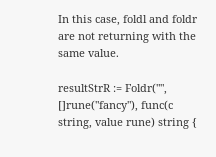In this case, foldl and foldr are not returning with the same value.

resultStrR := Foldr("", []rune("fancy"), func(c string, value rune) string {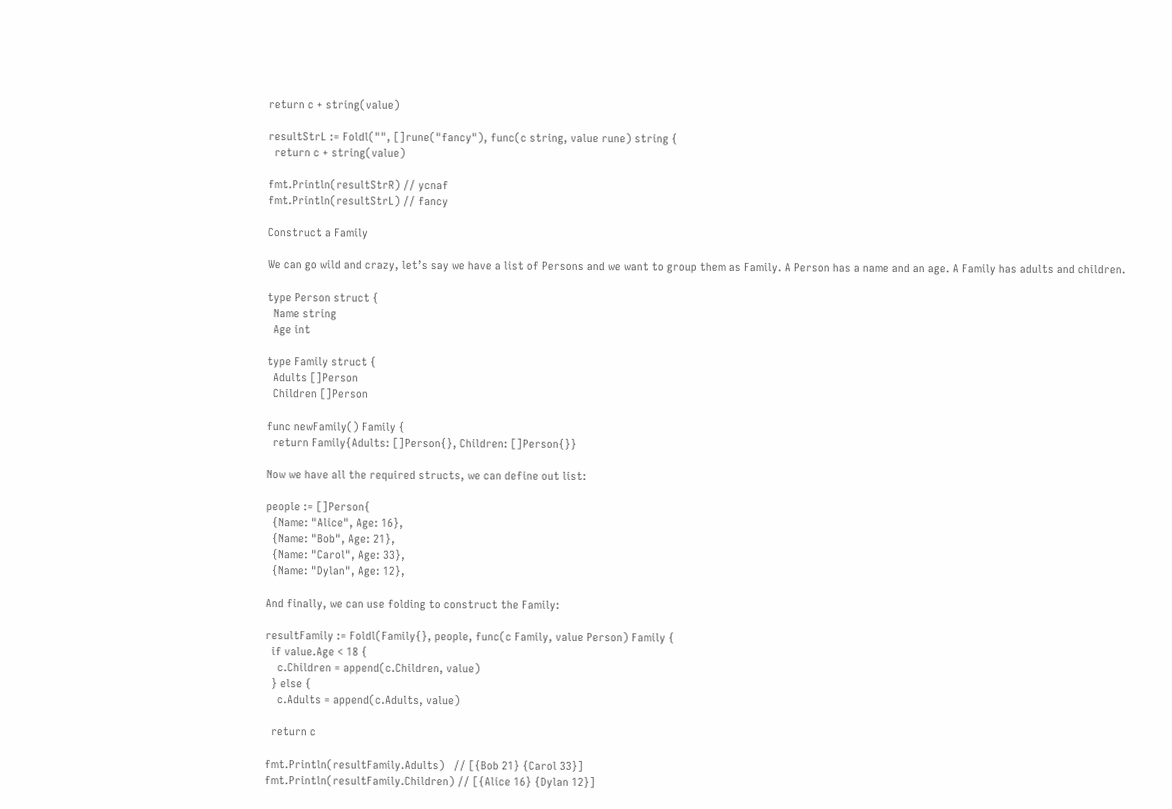return c + string(value)

resultStrL := Foldl("", []rune("fancy"), func(c string, value rune) string {
  return c + string(value)

fmt.Println(resultStrR) // ycnaf
fmt.Println(resultStrL) // fancy

Construct a Family

We can go wild and crazy, let’s say we have a list of Persons and we want to group them as Family. A Person has a name and an age. A Family has adults and children.

type Person struct {
  Name string
  Age int

type Family struct {
  Adults []Person
  Children []Person

func newFamily() Family {
  return Family{Adults: []Person{}, Children: []Person{}}

Now we have all the required structs, we can define out list:

people := []Person{
  {Name: "Alice", Age: 16},
  {Name: "Bob", Age: 21},
  {Name: "Carol", Age: 33},
  {Name: "Dylan", Age: 12},

And finally, we can use folding to construct the Family:

resultFamily := Foldl(Family{}, people, func(c Family, value Person) Family {
  if value.Age < 18 {
    c.Children = append(c.Children, value)
  } else {
    c.Adults = append(c.Adults, value)

  return c

fmt.Println(resultFamily.Adults)   // [{Bob 21} {Carol 33}]
fmt.Println(resultFamily.Children) // [{Alice 16} {Dylan 12}]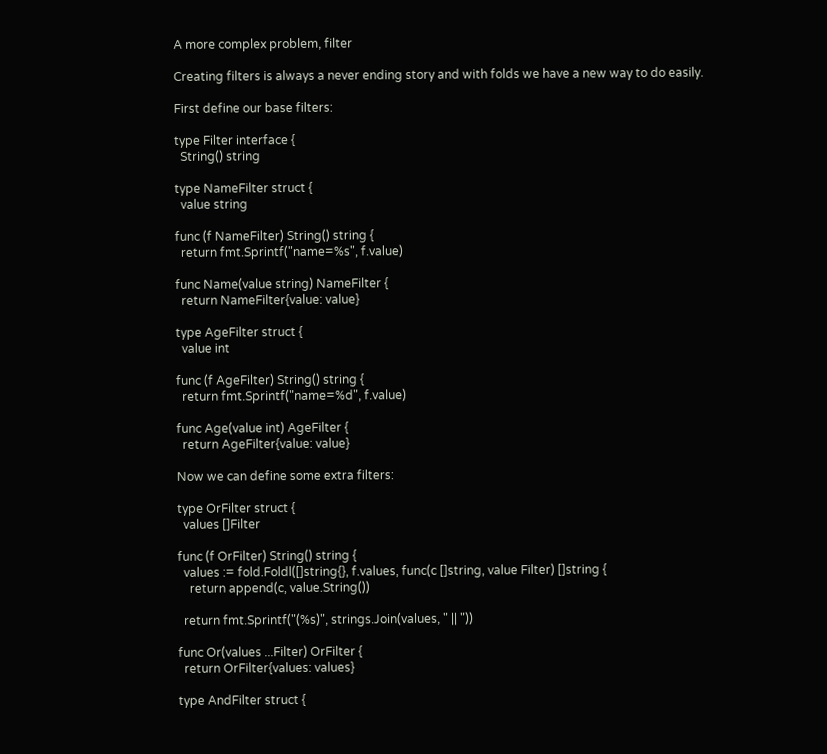A more complex problem, filter

Creating filters is always a never ending story and with folds we have a new way to do easily.

First define our base filters:

type Filter interface {
  String() string

type NameFilter struct {
  value string

func (f NameFilter) String() string {
  return fmt.Sprintf("name=%s", f.value)

func Name(value string) NameFilter {
  return NameFilter{value: value}

type AgeFilter struct {
  value int

func (f AgeFilter) String() string {
  return fmt.Sprintf("name=%d", f.value)

func Age(value int) AgeFilter {
  return AgeFilter{value: value}

Now we can define some extra filters:

type OrFilter struct {
  values []Filter

func (f OrFilter) String() string {
  values := fold.Foldl([]string{}, f.values, func(c []string, value Filter) []string {
    return append(c, value.String())

  return fmt.Sprintf("(%s)", strings.Join(values, " || "))

func Or(values ...Filter) OrFilter {
  return OrFilter{values: values}

type AndFilter struct {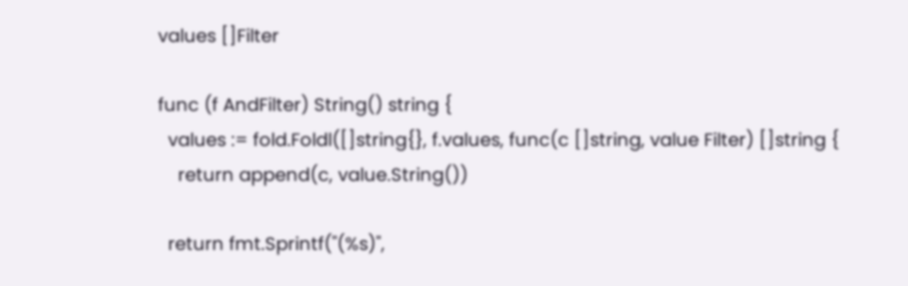values []Filter

func (f AndFilter) String() string {
  values := fold.Foldl([]string{}, f.values, func(c []string, value Filter) []string {
    return append(c, value.String())

  return fmt.Sprintf("(%s)",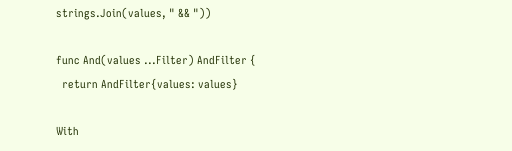strings.Join(values, " && "))

func And(values ...Filter) AndFilter {
  return AndFilter{values: values}

With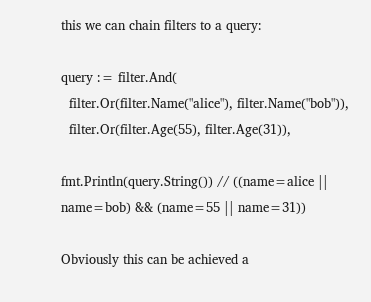this we can chain filters to a query:

query := filter.And(
  filter.Or(filter.Name("alice"), filter.Name("bob")),
  filter.Or(filter.Age(55), filter.Age(31)),

fmt.Println(query.String()) // ((name=alice || name=bob) && (name=55 || name=31))

Obviously this can be achieved a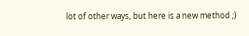lot of other ways, but here is a new method ;)